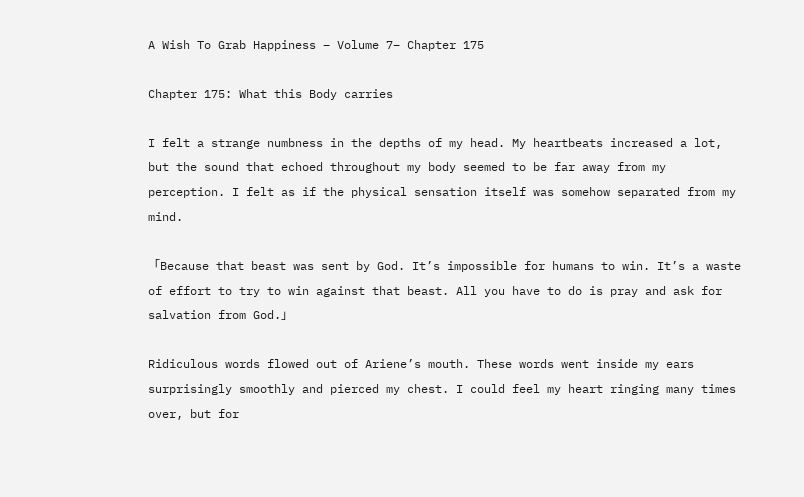A Wish To Grab Happiness – Volume 7– Chapter 175

Chapter 175: What this Body carries

I felt a strange numbness in the depths of my head. My heartbeats increased a lot, but the sound that echoed throughout my body seemed to be far away from my perception. I felt as if the physical sensation itself was somehow separated from my mind.

「Because that beast was sent by God. It’s impossible for humans to win. It’s a waste of effort to try to win against that beast. All you have to do is pray and ask for salvation from God.」

Ridiculous words flowed out of Ariene’s mouth. These words went inside my ears surprisingly smoothly and pierced my chest. I could feel my heart ringing many times over, but for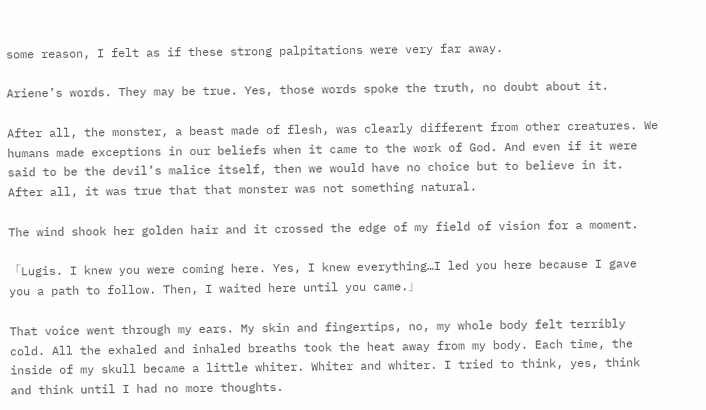some reason, I felt as if these strong palpitations were very far away.

Ariene’s words. They may be true. Yes, those words spoke the truth, no doubt about it.

After all, the monster, a beast made of flesh, was clearly different from other creatures. We humans made exceptions in our beliefs when it came to the work of God. And even if it were said to be the devil’s malice itself, then we would have no choice but to believe in it. After all, it was true that that monster was not something natural.

The wind shook her golden hair and it crossed the edge of my field of vision for a moment.

「Lugis. I knew you were coming here. Yes, I knew everything…I led you here because I gave you a path to follow. Then, I waited here until you came.」

That voice went through my ears. My skin and fingertips, no, my whole body felt terribly cold. All the exhaled and inhaled breaths took the heat away from my body. Each time, the inside of my skull became a little whiter. Whiter and whiter. I tried to think, yes, think and think until I had no more thoughts.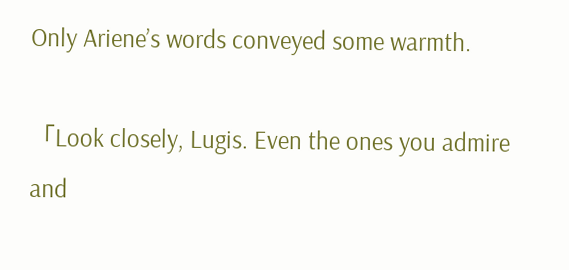Only Ariene’s words conveyed some warmth.

「Look closely, Lugis. Even the ones you admire and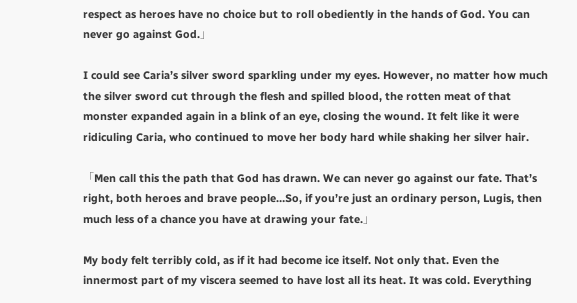respect as heroes have no choice but to roll obediently in the hands of God. You can never go against God.」

I could see Caria’s silver sword sparkling under my eyes. However, no matter how much the silver sword cut through the flesh and spilled blood, the rotten meat of that monster expanded again in a blink of an eye, closing the wound. It felt like it were ridiculing Caria, who continued to move her body hard while shaking her silver hair.

「Men call this the path that God has drawn. We can never go against our fate. That’s right, both heroes and brave people…So, if you’re just an ordinary person, Lugis, then much less of a chance you have at drawing your fate.」

My body felt terribly cold, as if it had become ice itself. Not only that. Even the innermost part of my viscera seemed to have lost all its heat. It was cold. Everything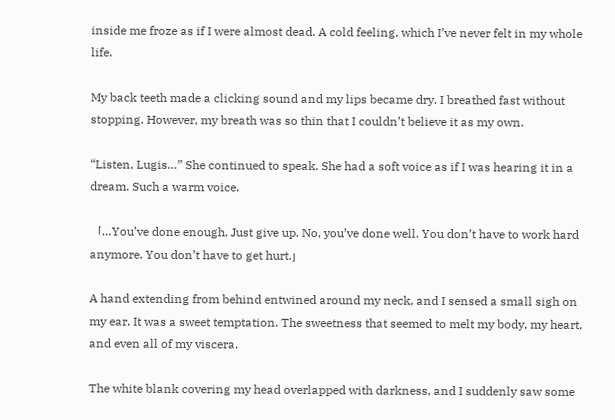inside me froze as if I were almost dead. A cold feeling, which I’ve never felt in my whole life.

My back teeth made a clicking sound and my lips became dry. I breathed fast without stopping. However, my breath was so thin that I couldn’t believe it as my own.

“Listen, Lugis…” She continued to speak. She had a soft voice as if I was hearing it in a dream. Such a warm voice.

「…You’ve done enough. Just give up. No, you’ve done well. You don’t have to work hard anymore. You don’t have to get hurt.」

A hand extending from behind entwined around my neck, and I sensed a small sigh on my ear. It was a sweet temptation. The sweetness that seemed to melt my body, my heart, and even all of my viscera.

The white blank covering my head overlapped with darkness, and I suddenly saw some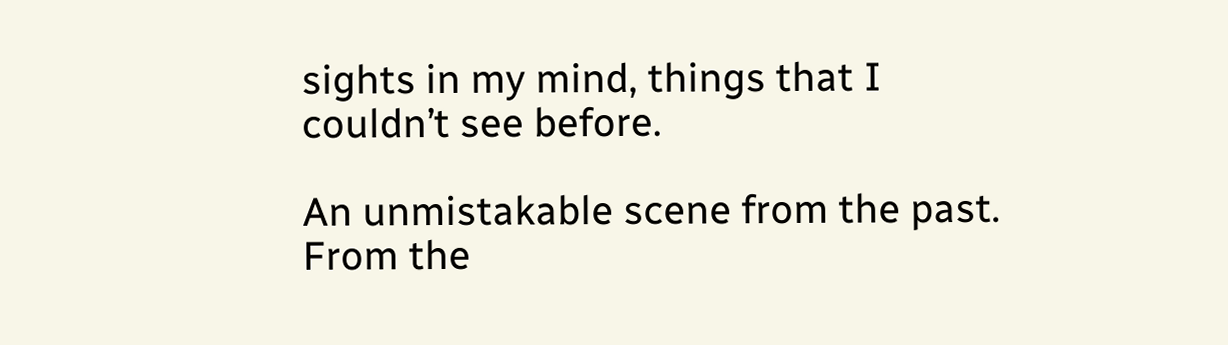sights in my mind, things that I couldn’t see before.

An unmistakable scene from the past. From the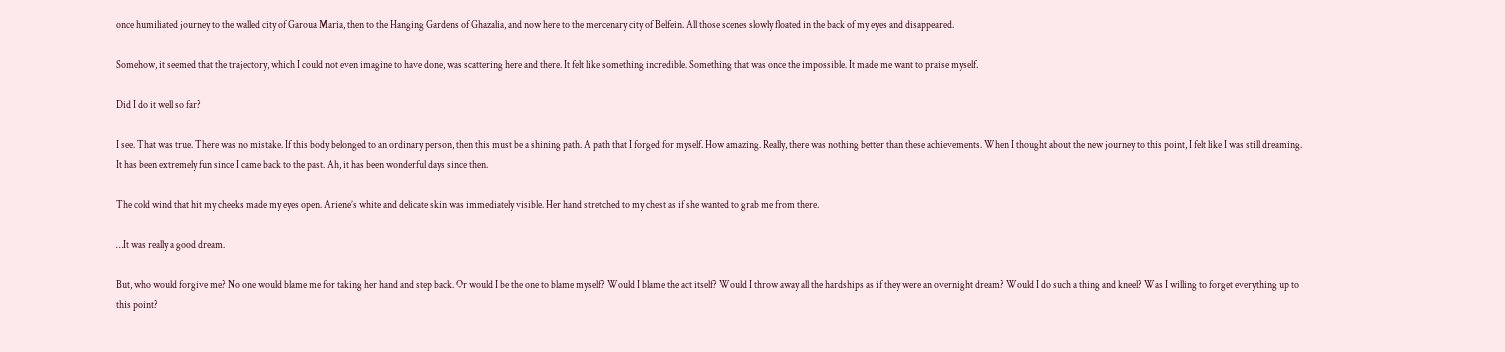once humiliated journey to the walled city of Garoua Maria, then to the Hanging Gardens of Ghazalia, and now here to the mercenary city of Belfein. All those scenes slowly floated in the back of my eyes and disappeared.

Somehow, it seemed that the trajectory, which I could not even imagine to have done, was scattering here and there. It felt like something incredible. Something that was once the impossible. It made me want to praise myself.

Did I do it well so far?

I see. That was true. There was no mistake. If this body belonged to an ordinary person, then this must be a shining path. A path that I forged for myself. How amazing. Really, there was nothing better than these achievements. When I thought about the new journey to this point, I felt like I was still dreaming. It has been extremely fun since I came back to the past. Ah, it has been wonderful days since then.

The cold wind that hit my cheeks made my eyes open. Ariene’s white and delicate skin was immediately visible. Her hand stretched to my chest as if she wanted to grab me from there.

…It was really a good dream.

But, who would forgive me? No one would blame me for taking her hand and step back. Or would I be the one to blame myself? Would I blame the act itself? Would I throw away all the hardships as if they were an overnight dream? Would I do such a thing and kneel? Was I willing to forget everything up to this point?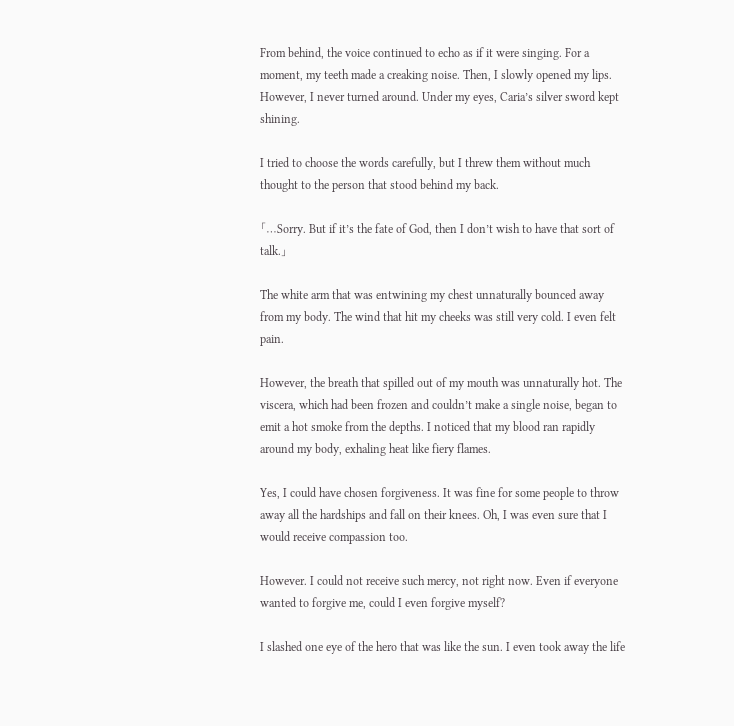From behind, the voice continued to echo as if it were singing. For a moment, my teeth made a creaking noise. Then, I slowly opened my lips. However, I never turned around. Under my eyes, Caria’s silver sword kept shining.

I tried to choose the words carefully, but I threw them without much thought to the person that stood behind my back.

「…Sorry. But if it’s the fate of God, then I don’t wish to have that sort of talk.」

The white arm that was entwining my chest unnaturally bounced away from my body. The wind that hit my cheeks was still very cold. I even felt pain.

However, the breath that spilled out of my mouth was unnaturally hot. The viscera, which had been frozen and couldn’t make a single noise, began to emit a hot smoke from the depths. I noticed that my blood ran rapidly around my body, exhaling heat like fiery flames.

Yes, I could have chosen forgiveness. It was fine for some people to throw away all the hardships and fall on their knees. Oh, I was even sure that I would receive compassion too.

However. I could not receive such mercy, not right now. Even if everyone wanted to forgive me, could I even forgive myself?

I slashed one eye of the hero that was like the sun. I even took away the life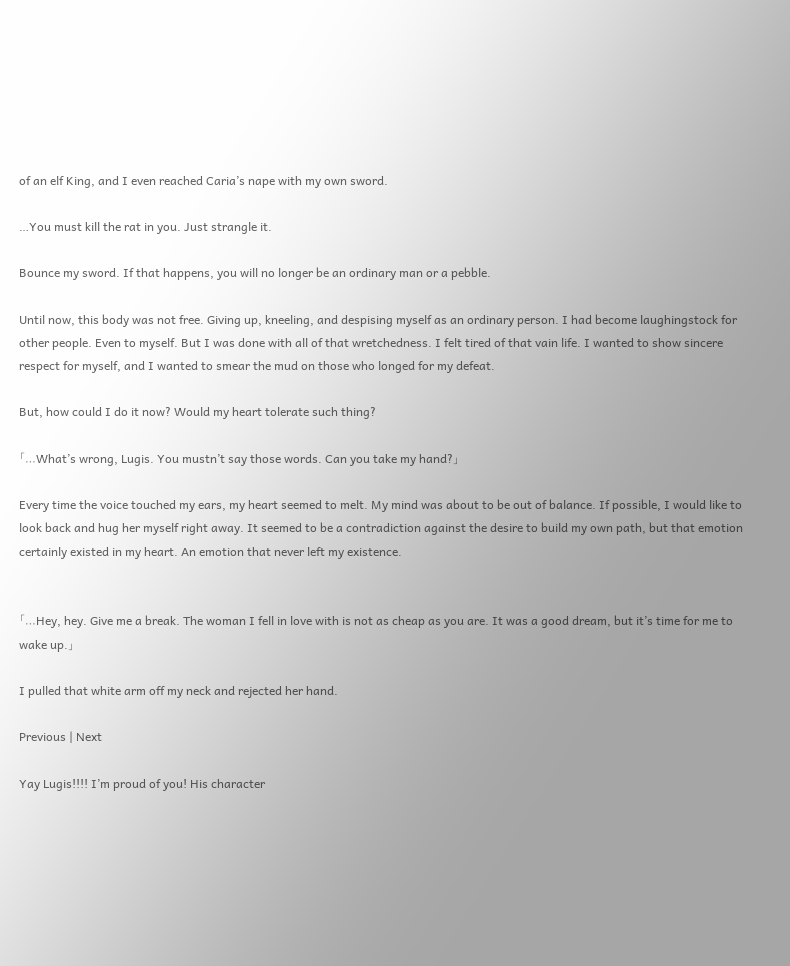of an elf King, and I even reached Caria’s nape with my own sword.

…You must kill the rat in you. Just strangle it.

Bounce my sword. If that happens, you will no longer be an ordinary man or a pebble.

Until now, this body was not free. Giving up, kneeling, and despising myself as an ordinary person. I had become laughingstock for other people. Even to myself. But I was done with all of that wretchedness. I felt tired of that vain life. I wanted to show sincere respect for myself, and I wanted to smear the mud on those who longed for my defeat.

But, how could I do it now? Would my heart tolerate such thing?

「…What’s wrong, Lugis. You mustn’t say those words. Can you take my hand?」

Every time the voice touched my ears, my heart seemed to melt. My mind was about to be out of balance. If possible, I would like to look back and hug her myself right away. It seemed to be a contradiction against the desire to build my own path, but that emotion certainly existed in my heart. An emotion that never left my existence.


「…Hey, hey. Give me a break. The woman I fell in love with is not as cheap as you are. It was a good dream, but it’s time for me to wake up.」

I pulled that white arm off my neck and rejected her hand.

Previous | Next

Yay Lugis!!!! I’m proud of you! His character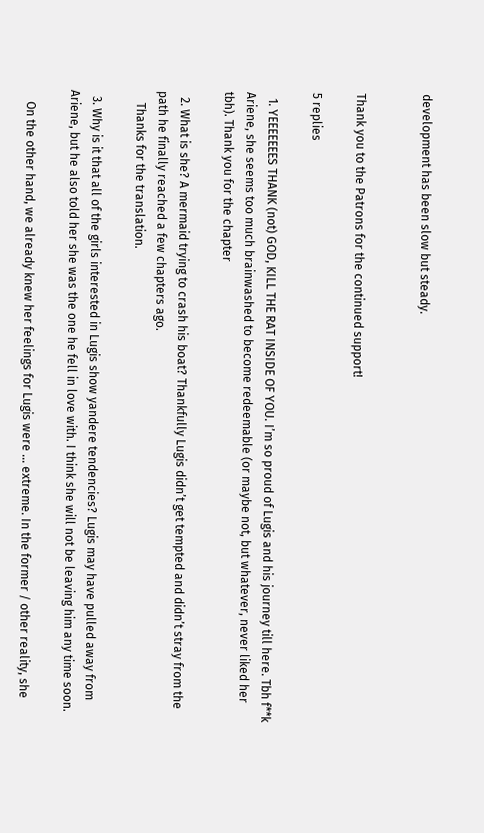development has been slow but steady.


Thank you to the Patrons for the continued support!

5 replies

  1. YEEEEEEES THANK (not) GOD, KILL THE RAT INSIDE OF YOU. I’m so proud of Lugis and his journey till here. Tbh f**k Ariene, she seems too much brainwashed to become redeemable (or maybe not, but whatever, never liked her tbh). Thank you for the chapter

  2. What is she? A mermaid trying to crash his boat? Thankfully Lugis didn’t get tempted and didn’t stray from the path he finally reached a few chapters ago.
    Thanks for the translation.

  3. Why is it that all of the girls interested in Lugis show yandere tendencies? Lugis may have pulled away from Ariene, but he also told her she was the one he fell in love with. I think she will not be leaving him any time soon.

    On the other hand, we already knew her feelings for Lugis were … extreme. In the former / other reality, she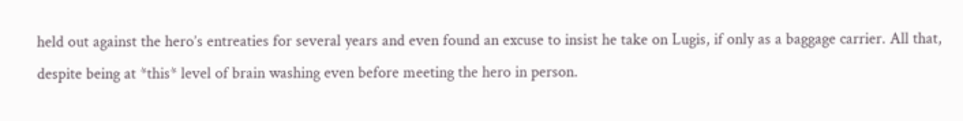held out against the hero’s entreaties for several years and even found an excuse to insist he take on Lugis, if only as a baggage carrier. All that, despite being at *this* level of brain washing even before meeting the hero in person.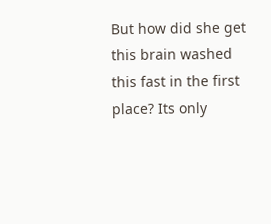But how did she get this brain washed this fast in the first place? Its only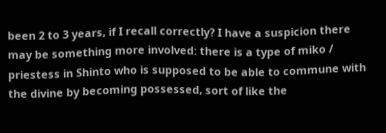been 2 to 3 years, if I recall correctly? I have a suspicion there may be something more involved: there is a type of miko / priestess in Shinto who is supposed to be able to commune with the divine by becoming possessed, sort of like the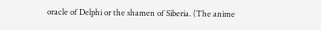oracle of Delphi or the shamen of Siberia. (The anime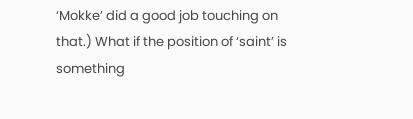‘Mokke’ did a good job touching on that.) What if the position of ‘saint’ is something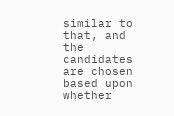similar to that, and the candidates are chosen based upon whether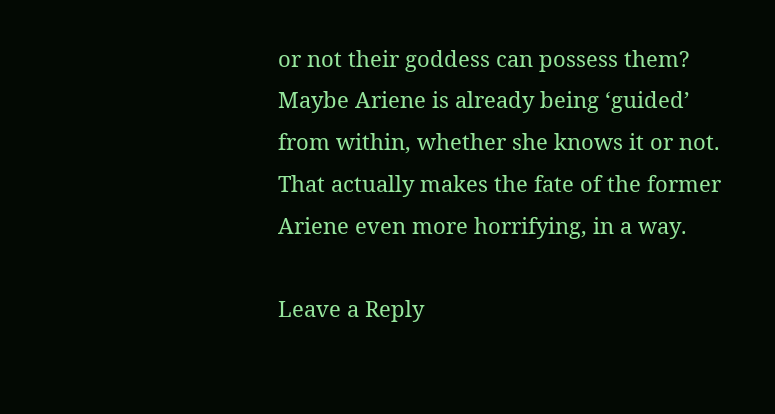or not their goddess can possess them? Maybe Ariene is already being ‘guided’ from within, whether she knows it or not. That actually makes the fate of the former Ariene even more horrifying, in a way.

Leave a Reply